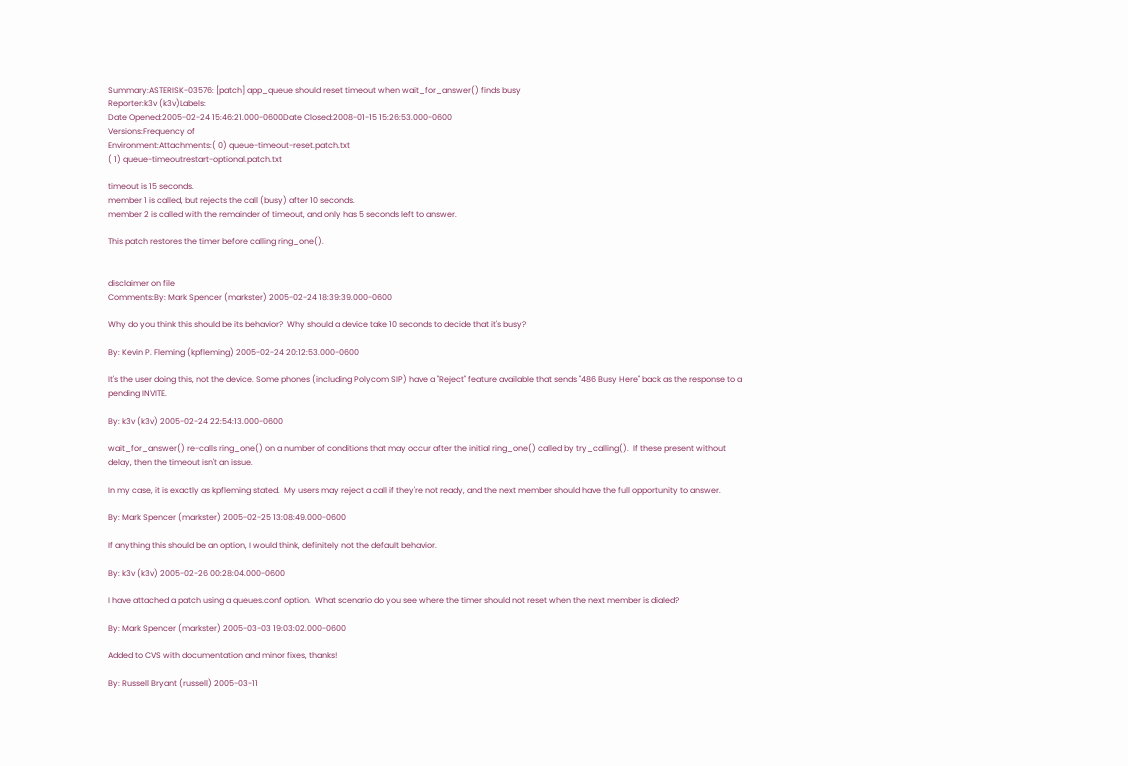Summary:ASTERISK-03576: [patch] app_queue should reset timeout when wait_for_answer() finds busy
Reporter:k3v (k3v)Labels:
Date Opened:2005-02-24 15:46:21.000-0600Date Closed:2008-01-15 15:26:53.000-0600
Versions:Frequency of
Environment:Attachments:( 0) queue-timeout-reset.patch.txt
( 1) queue-timeoutrestart-optional.patch.txt

timeout is 15 seconds.
member 1 is called, but rejects the call (busy) after 10 seconds.
member 2 is called with the remainder of timeout, and only has 5 seconds left to answer.

This patch restores the timer before calling ring_one().


disclaimer on file
Comments:By: Mark Spencer (markster) 2005-02-24 18:39:39.000-0600

Why do you think this should be its behavior?  Why should a device take 10 seconds to decide that it's busy?

By: Kevin P. Fleming (kpfleming) 2005-02-24 20:12:53.000-0600

It's the user doing this, not the device. Some phones (including Polycom SIP) have a "Reject" feature available that sends "486 Busy Here" back as the response to a pending INVITE.

By: k3v (k3v) 2005-02-24 22:54:13.000-0600

wait_for_answer() re-calls ring_one() on a number of conditions that may occur after the initial ring_one() called by try_calling().  If these present without
delay, then the timeout isn't an issue.

In my case, it is exactly as kpfleming stated.  My users may reject a call if they're not ready, and the next member should have the full opportunity to answer.

By: Mark Spencer (markster) 2005-02-25 13:08:49.000-0600

If anything this should be an option, I would think, definitely not the default behavior.

By: k3v (k3v) 2005-02-26 00:28:04.000-0600

I have attached a patch using a queues.conf option.  What scenario do you see where the timer should not reset when the next member is dialed?

By: Mark Spencer (markster) 2005-03-03 19:03:02.000-0600

Added to CVS with documentation and minor fixes, thanks!

By: Russell Bryant (russell) 2005-03-11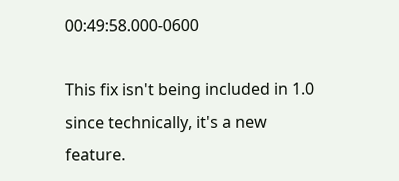00:49:58.000-0600

This fix isn't being included in 1.0 since technically, it's a new feature.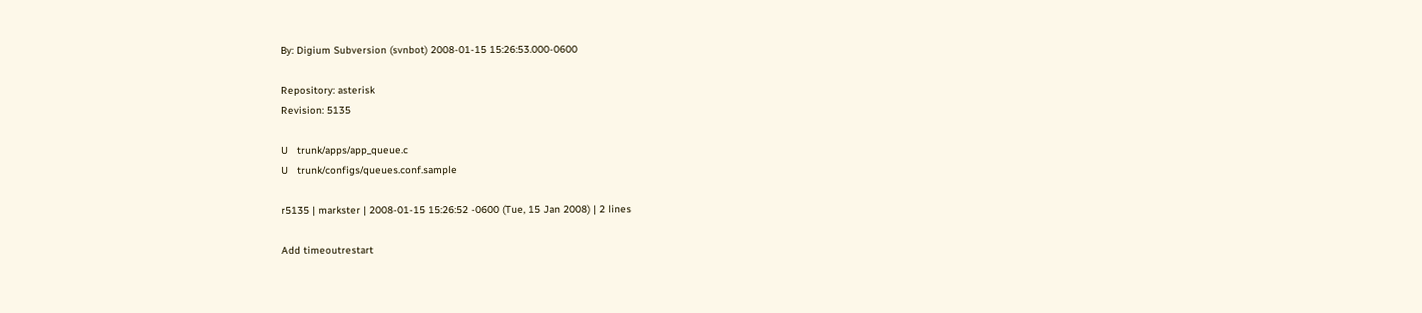By: Digium Subversion (svnbot) 2008-01-15 15:26:53.000-0600

Repository: asterisk
Revision: 5135

U   trunk/apps/app_queue.c
U   trunk/configs/queues.conf.sample

r5135 | markster | 2008-01-15 15:26:52 -0600 (Tue, 15 Jan 2008) | 2 lines

Add timeoutrestart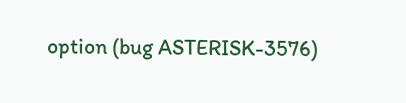option (bug ASTERISK-3576)